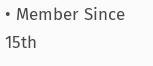• Member Since 15th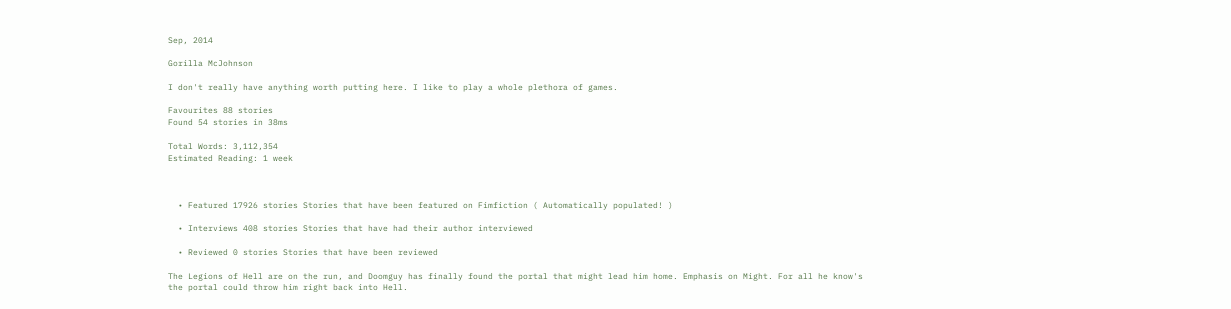Sep, 2014

Gorilla McJohnson

I don't really have anything worth putting here. I like to play a whole plethora of games.

Favourites 88 stories
Found 54 stories in 38ms

Total Words: 3,112,354
Estimated Reading: 1 week



  • Featured 17926 stories Stories that have been featured on Fimfiction ( Automatically populated! )

  • Interviews 408 stories Stories that have had their author interviewed

  • Reviewed 0 stories Stories that have been reviewed

The Legions of Hell are on the run, and Doomguy has finally found the portal that might lead him home. Emphasis on Might. For all he know's the portal could throw him right back into Hell.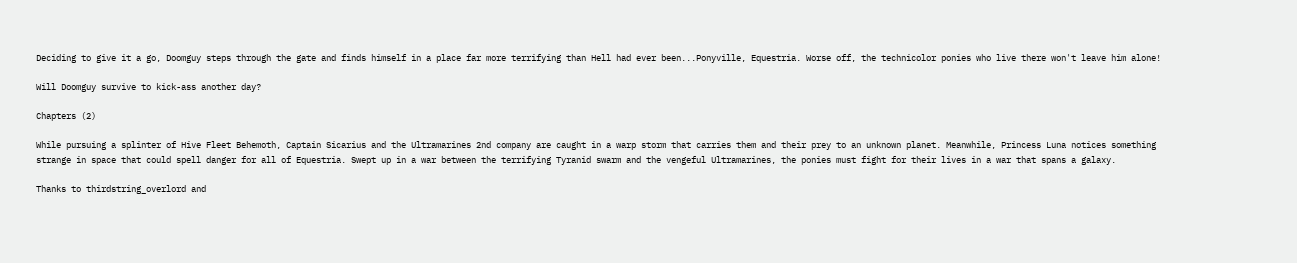Deciding to give it a go, Doomguy steps through the gate and finds himself in a place far more terrifying than Hell had ever been...Ponyville, Equestria. Worse off, the technicolor ponies who live there won't leave him alone!

Will Doomguy survive to kick-ass another day?

Chapters (2)

While pursuing a splinter of Hive Fleet Behemoth, Captain Sicarius and the Ultramarines 2nd company are caught in a warp storm that carries them and their prey to an unknown planet. Meanwhile, Princess Luna notices something strange in space that could spell danger for all of Equestria. Swept up in a war between the terrifying Tyranid swarm and the vengeful Ultramarines, the ponies must fight for their lives in a war that spans a galaxy.

Thanks to thirdstring_overlord and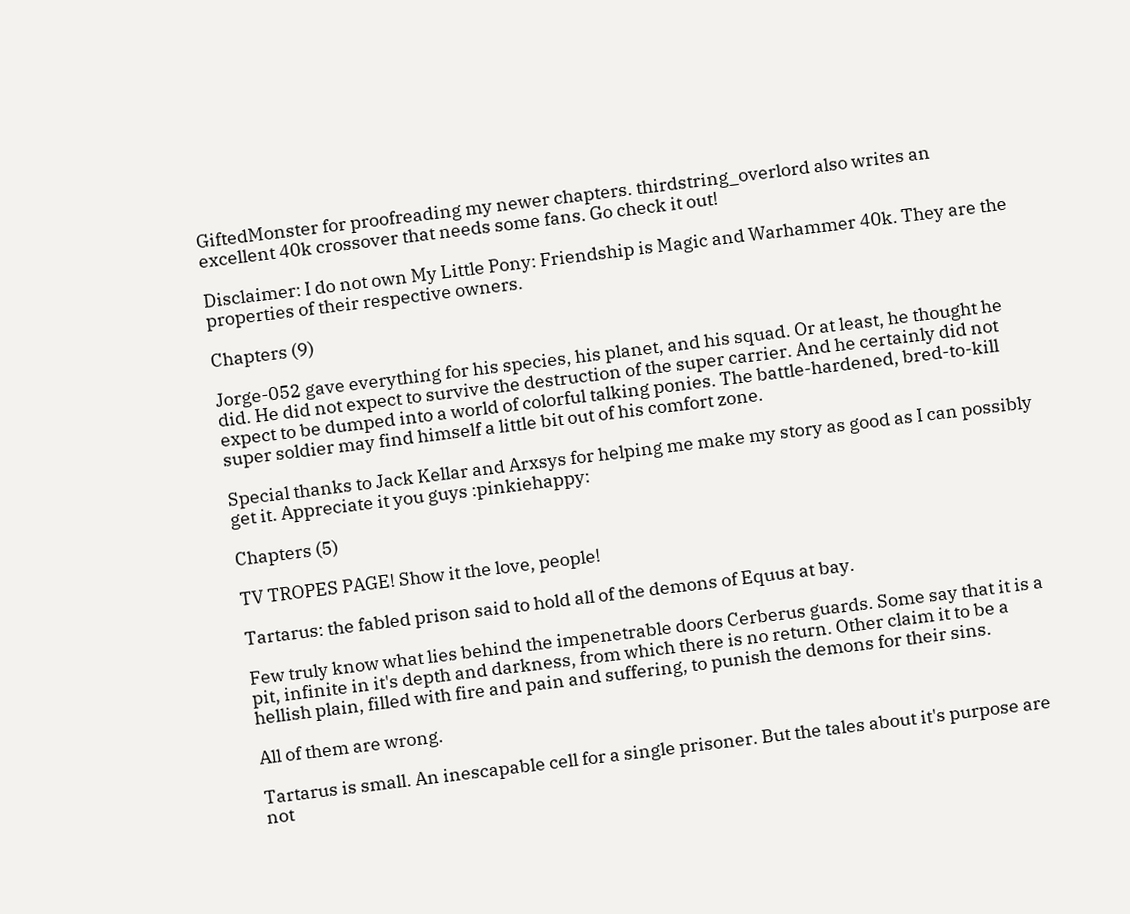GiftedMonster for proofreading my newer chapters. thirdstring_overlord also writes an excellent 40k crossover that needs some fans. Go check it out!

Disclaimer: I do not own My Little Pony: Friendship is Magic and Warhammer 40k. They are the properties of their respective owners.

Chapters (9)

Jorge-052 gave everything for his species, his planet, and his squad. Or at least, he thought he did. He did not expect to survive the destruction of the super carrier. And he certainly did not expect to be dumped into a world of colorful talking ponies. The battle-hardened, bred-to-kill super soldier may find himself a little bit out of his comfort zone.

Special thanks to Jack Kellar and Arxsys for helping me make my story as good as I can possibly get it. Appreciate it you guys :pinkiehappy:

Chapters (5)

TV TROPES PAGE! Show it the love, people!

Tartarus: the fabled prison said to hold all of the demons of Equus at bay.

Few truly know what lies behind the impenetrable doors Cerberus guards. Some say that it is a pit, infinite in it's depth and darkness, from which there is no return. Other claim it to be a hellish plain, filled with fire and pain and suffering, to punish the demons for their sins.

All of them are wrong.

Tartarus is small. An inescapable cell for a single prisoner. But the tales about it's purpose are not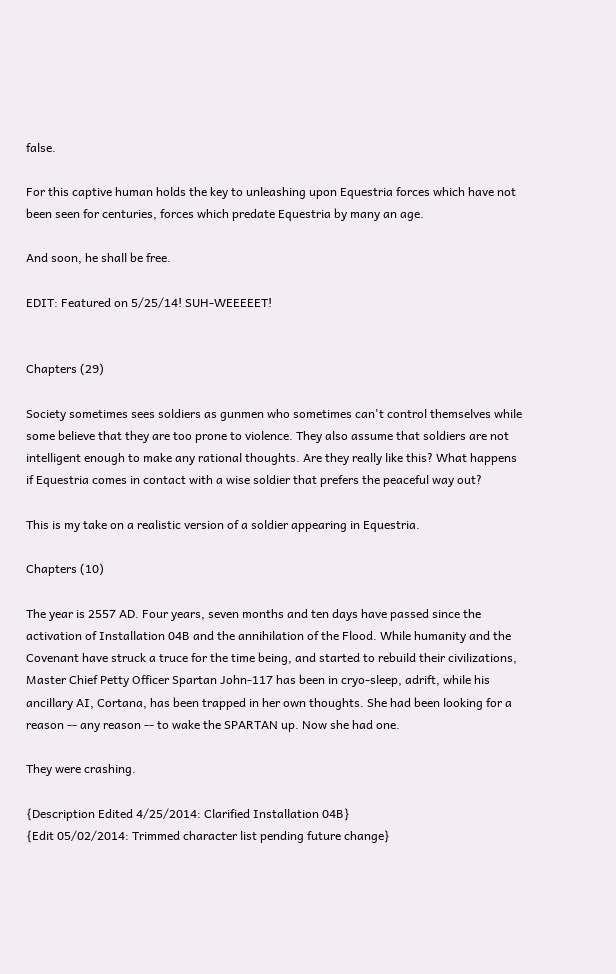false.

For this captive human holds the key to unleashing upon Equestria forces which have not been seen for centuries, forces which predate Equestria by many an age.

And soon, he shall be free.

EDIT: Featured on 5/25/14! SUH-WEEEEET!


Chapters (29)

Society sometimes sees soldiers as gunmen who sometimes can't control themselves while some believe that they are too prone to violence. They also assume that soldiers are not intelligent enough to make any rational thoughts. Are they really like this? What happens if Equestria comes in contact with a wise soldier that prefers the peaceful way out?

This is my take on a realistic version of a soldier appearing in Equestria.

Chapters (10)

The year is 2557 AD. Four years, seven months and ten days have passed since the activation of Installation 04B and the annihilation of the Flood. While humanity and the Covenant have struck a truce for the time being, and started to rebuild their civilizations, Master Chief Petty Officer Spartan John-117 has been in cryo-sleep, adrift, while his ancillary AI, Cortana, has been trapped in her own thoughts. She had been looking for a reason -- any reason -- to wake the SPARTAN up. Now she had one.

They were crashing.

{Description Edited 4/25/2014: Clarified Installation 04B}
{Edit 05/02/2014: Trimmed character list pending future change}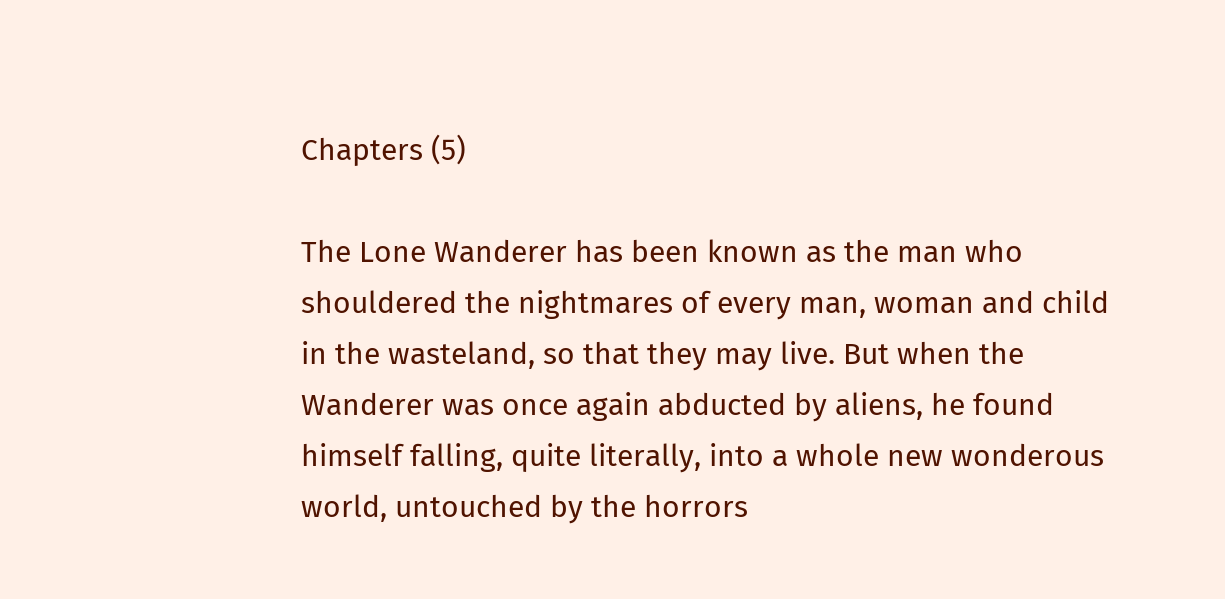Chapters (5)

The Lone Wanderer has been known as the man who shouldered the nightmares of every man, woman and child in the wasteland, so that they may live. But when the Wanderer was once again abducted by aliens, he found himself falling, quite literally, into a whole new wonderous world, untouched by the horrors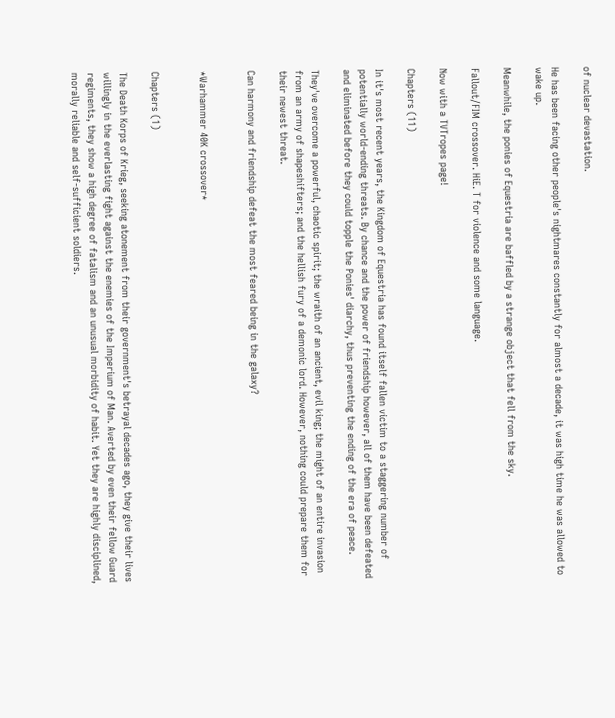of nuclear devastation.

He has been facing other people's nightmares constantly for almost a decade, it was high time he was allowed to wake up.

Meanwhile, the ponies of Equestria are baffled by a strange object that fell from the sky.

Fallout/FIM crossover. HiE. T for violence and some language.

Now with a TVTropes page!

Chapters (11)

In it's most recent years, the Kingdom of Equestria has found itself fallen victim to a staggering number of potentially world-ending threats. By chance and the power of friendship however, all of them have been defeated and eliminated before they could topple the Ponies' diarchy, thus preventing the ending of the era of peace.

They've overcome a powerful, chaotic spirit; the wraith of an ancient, evil king; the might of an entire invasion from an army of shapeshifters; and the hellish fury of a demonic lord. However, nothing could prepare them for their newest threat.

Can harmony and friendship defeat the most feared being in the galaxy?


*Warhammer 40K crossover*


Chapters (1)

The Death Korps of Krieg, seeking atonement from their government's betrayal decades ago, they give their lives willingly in the everlasting fight against the enemies of the Imperium of Man. Averted by even their fellow Guard regiments, they show a high degree of fatalism and an unusual morbidity of habit. Yet they are highly disciplined, morally reliable and self-sufficient soldiers.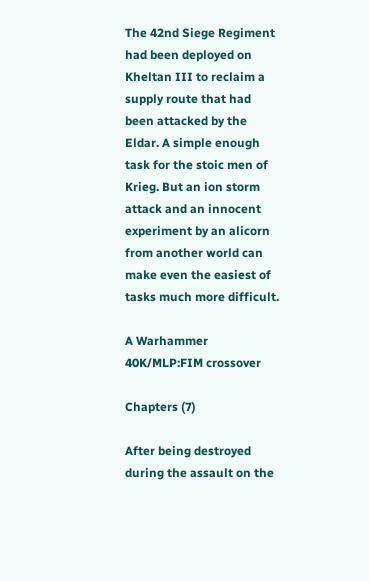The 42nd Siege Regiment had been deployed on Kheltan III to reclaim a supply route that had been attacked by the Eldar. A simple enough task for the stoic men of Krieg. But an ion storm attack and an innocent experiment by an alicorn from another world can make even the easiest of tasks much more difficult.

A Warhammer 40K/MLP:FIM crossover

Chapters (7)

After being destroyed during the assault on the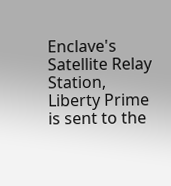Enclave's Satellite Relay Station, Liberty Prime is sent to the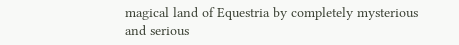magical land of Equestria by completely mysterious and serious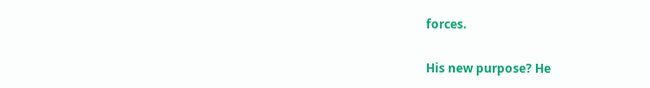forces.

His new purpose? He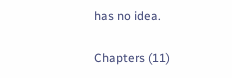has no idea.

Chapters (11)